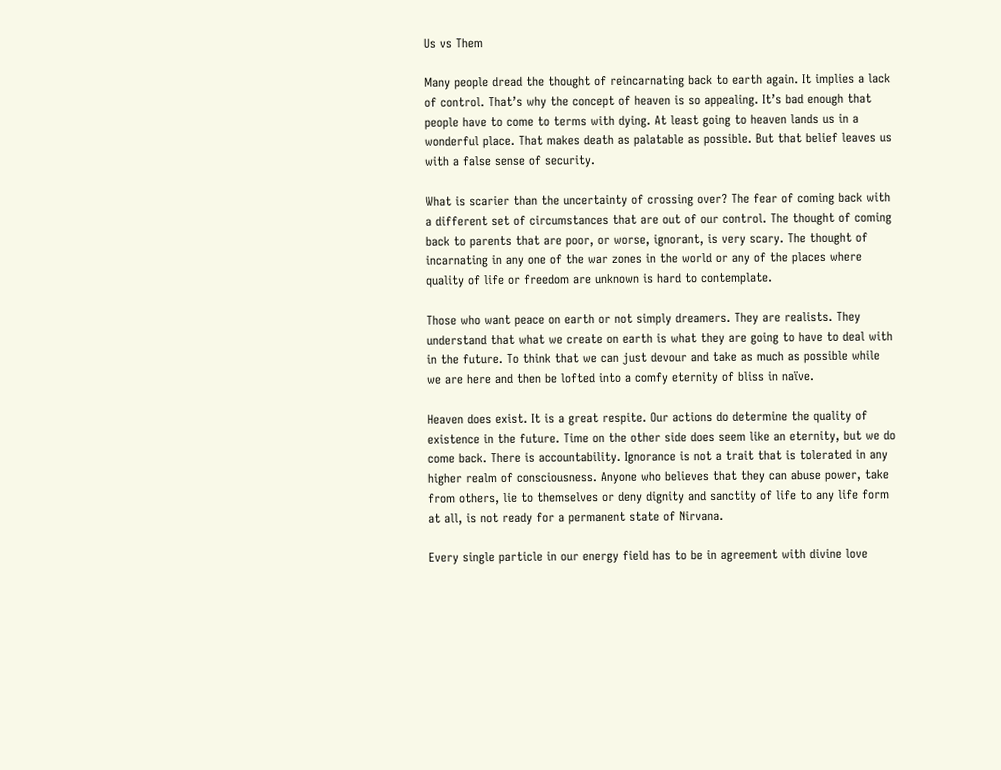Us vs Them

Many people dread the thought of reincarnating back to earth again. It implies a lack of control. That’s why the concept of heaven is so appealing. It’s bad enough that people have to come to terms with dying. At least going to heaven lands us in a wonderful place. That makes death as palatable as possible. But that belief leaves us with a false sense of security.

What is scarier than the uncertainty of crossing over? The fear of coming back with a different set of circumstances that are out of our control. The thought of coming back to parents that are poor, or worse, ignorant, is very scary. The thought of incarnating in any one of the war zones in the world or any of the places where quality of life or freedom are unknown is hard to contemplate.

Those who want peace on earth or not simply dreamers. They are realists. They understand that what we create on earth is what they are going to have to deal with in the future. To think that we can just devour and take as much as possible while we are here and then be lofted into a comfy eternity of bliss in naïve.

Heaven does exist. It is a great respite. Our actions do determine the quality of existence in the future. Time on the other side does seem like an eternity, but we do come back. There is accountability. Ignorance is not a trait that is tolerated in any higher realm of consciousness. Anyone who believes that they can abuse power, take from others, lie to themselves or deny dignity and sanctity of life to any life form at all, is not ready for a permanent state of Nirvana.

Every single particle in our energy field has to be in agreement with divine love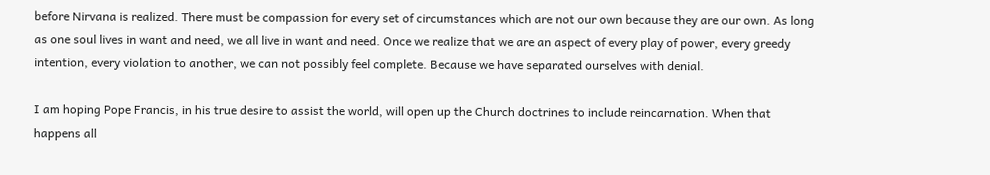before Nirvana is realized. There must be compassion for every set of circumstances which are not our own because they are our own. As long as one soul lives in want and need, we all live in want and need. Once we realize that we are an aspect of every play of power, every greedy intention, every violation to another, we can not possibly feel complete. Because we have separated ourselves with denial.

I am hoping Pope Francis, in his true desire to assist the world, will open up the Church doctrines to include reincarnation. When that happens all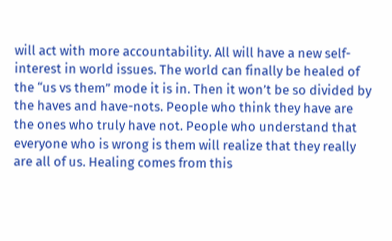will act with more accountability. All will have a new self-interest in world issues. The world can finally be healed of the “us vs them” mode it is in. Then it won’t be so divided by the haves and have-nots. People who think they have are the ones who truly have not. People who understand that everyone who is wrong is them will realize that they really are all of us. Healing comes from this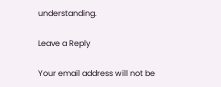understanding.

Leave a Reply

Your email address will not be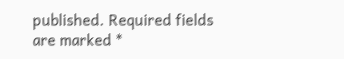published. Required fields are marked *